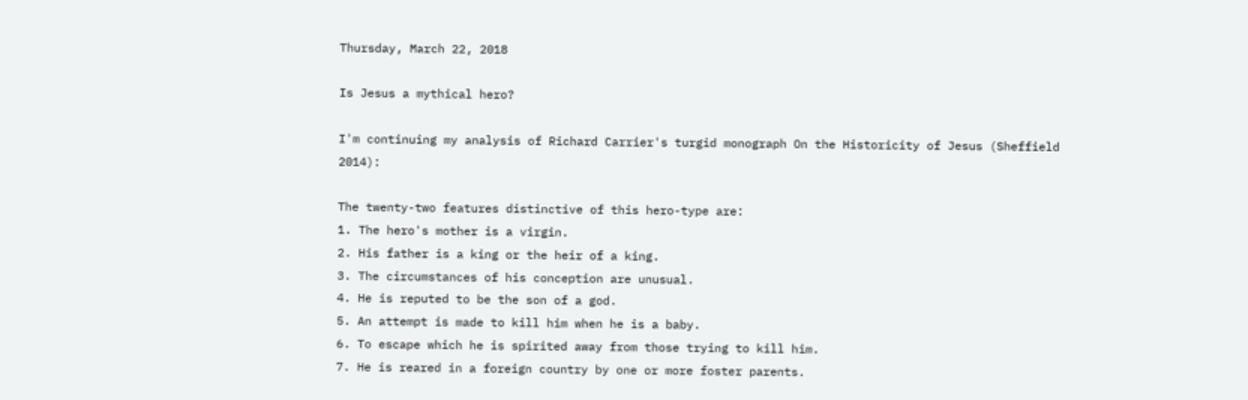Thursday, March 22, 2018

Is Jesus a mythical hero?

I'm continuing my analysis of Richard Carrier's turgid monograph On the Historicity of Jesus (Sheffield 2014):

The twenty-two features distinctive of this hero-type are:
1. The hero's mother is a virgin.
2. His father is a king or the heir of a king.
3. The circumstances of his conception are unusual.
4. He is reputed to be the son of a god.
5. An attempt is made to kill him when he is a baby.
6. To escape which he is spirited away from those trying to kill him.
7. He is reared in a foreign country by one or more foster parents.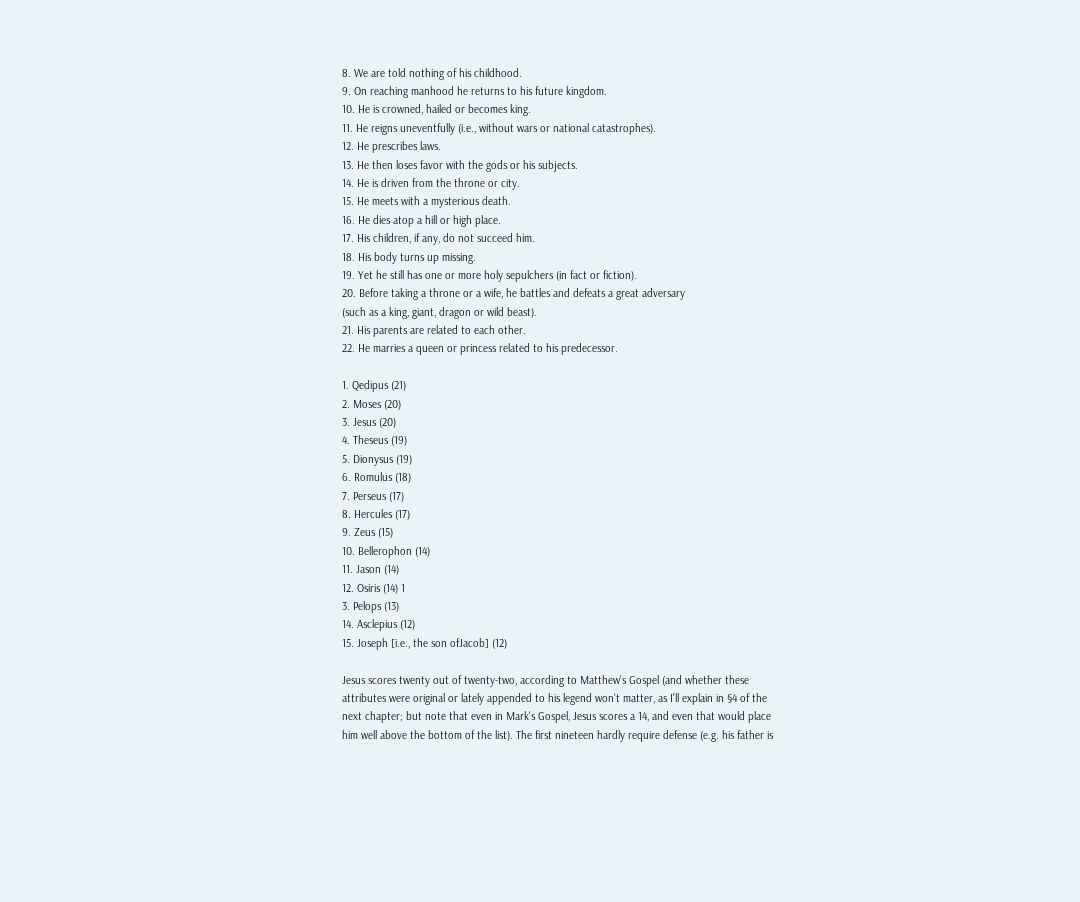8. We are told nothing of his childhood.
9. On reaching manhood he returns to his future kingdom.
10. He is crowned, hailed or becomes king.
11. He reigns uneventfully (i.e., without wars or national catastrophes).
12. He prescribes laws.
13. He then loses favor with the gods or his subjects.
14. He is driven from the throne or city.
15. He meets with a mysterious death.
16. He dies atop a hill or high place.
17. His children, if any, do not succeed him.
18. His body turns up missing.
19. Yet he still has one or more holy sepulchers (in fact or fiction).
20. Before taking a throne or a wife, he battles and defeats a great adversary
(such as a king, giant, dragon or wild beast).
21. His parents are related to each other.
22. He marries a queen or princess related to his predecessor.

1. Qedipus (21)
2. Moses (20)
3. Jesus (20)
4. Theseus (19)
5. Dionysus (19)
6. Romulus (18)
7. Perseus (17)
8. Hercules (17)
9. Zeus (15)
10. Bellerophon (14)
11. Jason (14)
12. Osiris (14) 1
3. Pelops (13)
14. Asclepius (12)
15. Joseph [i.e., the son ofJacob] (12)

Jesus scores twenty out of twenty-two, according to Matthew's Gospel (and whether these attributes were original or lately appended to his legend won't matter, as I'll explain in §4 of the next chapter; but note that even in Mark's Gospel, Jesus scores a 14, and even that would place him well above the bottom of the list). The first nineteen hardly require defense (e.g. his father is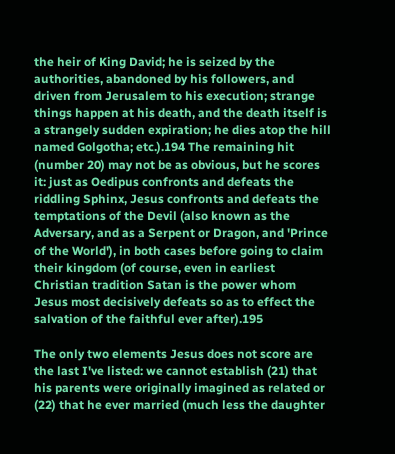the heir of King David; he is seized by the authorities, abandoned by his followers, and driven from Jerusalem to his execution; strange things happen at his death, and the death itself is a strangely sudden expiration; he dies atop the hill named Golgotha; etc.).194 The remaining hit (number 20) may not be as obvious, but he scores it: just as Oedipus confronts and defeats the riddling Sphinx, Jesus confronts and defeats the temptations of the Devil (also known as the Adversary, and as a Serpent or Dragon, and 'Prince of the World'), in both cases before going to claim their kingdom (of course, even in earliest Christian tradition Satan is the power whom Jesus most decisively defeats so as to effect the salvation of the faithful ever after).195

The only two elements Jesus does not score are the last I've listed: we cannot establish (21) that his parents were originally imagined as related or (22) that he ever married (much less the daughter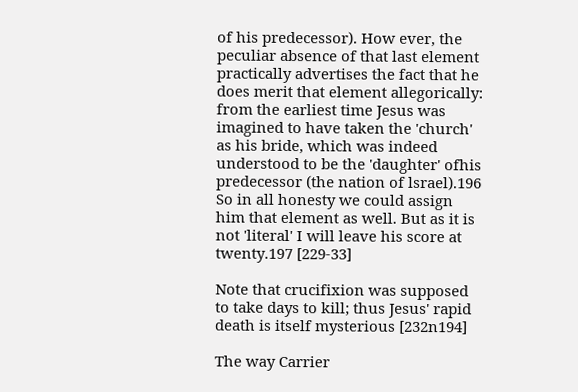of his predecessor). How ever, the peculiar absence of that last element practically advertises the fact that he does merit that element allegorically: from the earliest time Jesus was imagined to have taken the 'church' as his bride, which was indeed understood to be the 'daughter' ofhis predecessor (the nation of lsrael).196 So in all honesty we could assign him that element as well. But as it is not 'literal' I will leave his score at twenty.197 [229-33]

Note that crucifixion was supposed to take days to kill; thus Jesus' rapid death is itself mysterious [232n194]

The way Carrier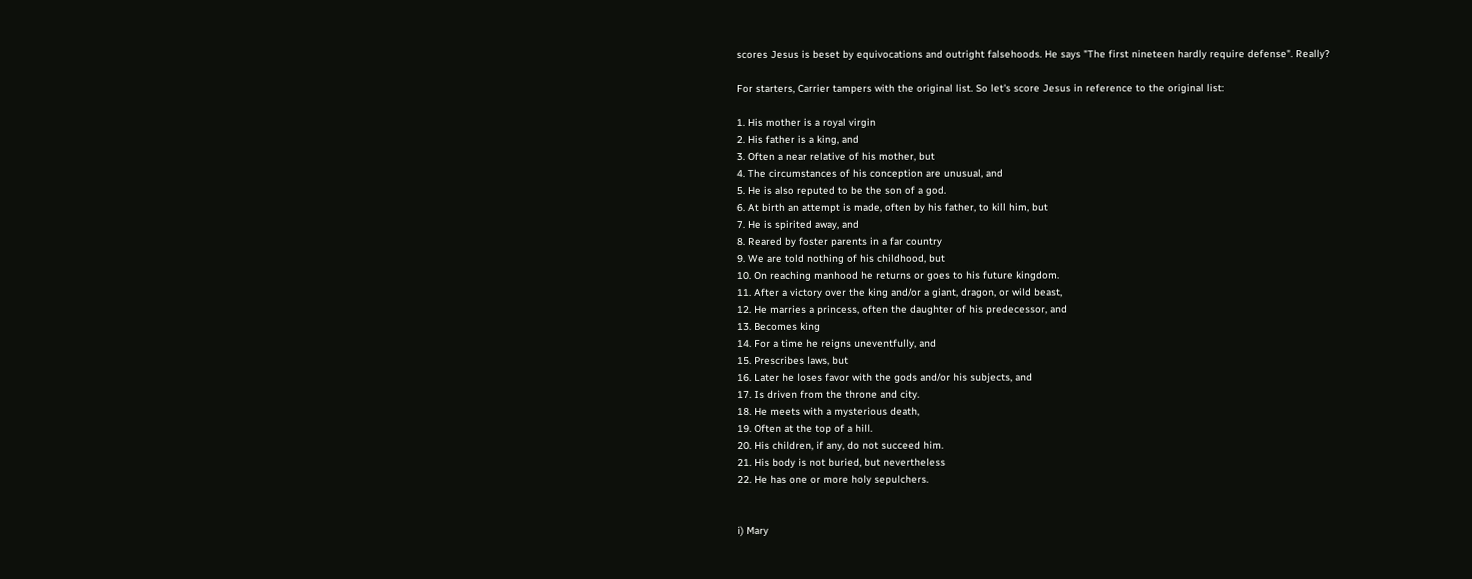scores Jesus is beset by equivocations and outright falsehoods. He says "The first nineteen hardly require defense". Really?

For starters, Carrier tampers with the original list. So let's score Jesus in reference to the original list:

1. His mother is a royal virgin
2. His father is a king, and
3. Often a near relative of his mother, but
4. The circumstances of his conception are unusual, and
5. He is also reputed to be the son of a god.
6. At birth an attempt is made, often by his father, to kill him, but
7. He is spirited away, and
8. Reared by foster parents in a far country
9. We are told nothing of his childhood, but
10. On reaching manhood he returns or goes to his future kingdom.
11. After a victory over the king and/or a giant, dragon, or wild beast,
12. He marries a princess, often the daughter of his predecessor, and
13. Becomes king
14. For a time he reigns uneventfully, and
15. Prescribes laws, but
16. Later he loses favor with the gods and/or his subjects, and
17. Is driven from the throne and city.
18. He meets with a mysterious death,
19. Often at the top of a hill.
20. His children, if any, do not succeed him.
21. His body is not buried, but nevertheless
22. He has one or more holy sepulchers.


i) Mary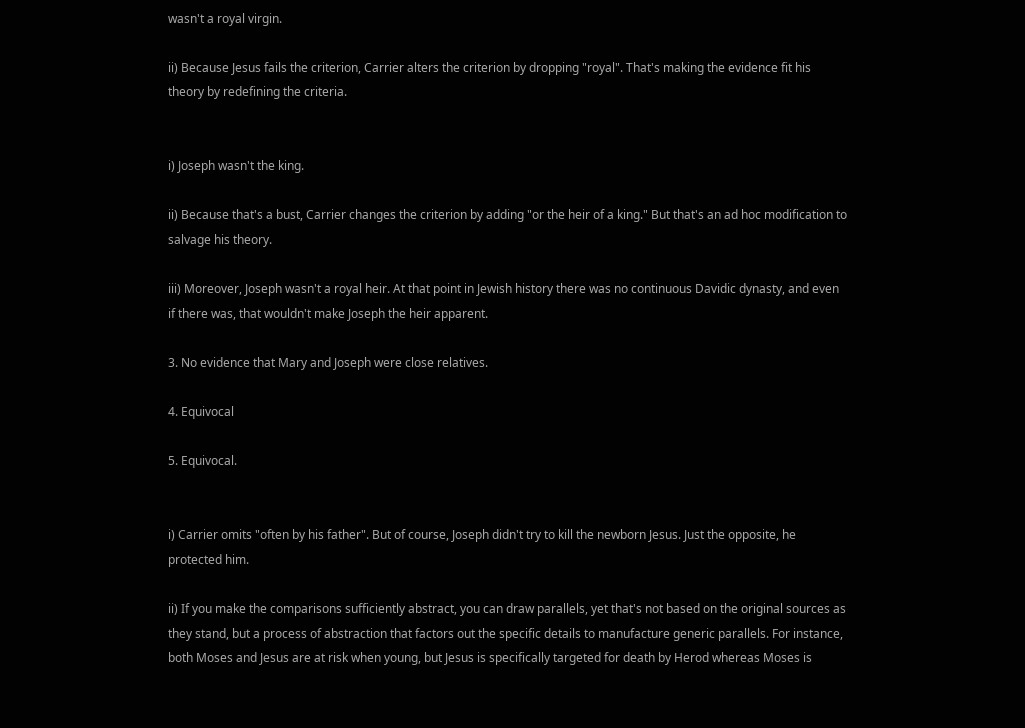wasn't a royal virgin.

ii) Because Jesus fails the criterion, Carrier alters the criterion by dropping "royal". That's making the evidence fit his theory by redefining the criteria.


i) Joseph wasn't the king.

ii) Because that's a bust, Carrier changes the criterion by adding "or the heir of a king." But that's an ad hoc modification to salvage his theory.

iii) Moreover, Joseph wasn't a royal heir. At that point in Jewish history there was no continuous Davidic dynasty, and even if there was, that wouldn't make Joseph the heir apparent.

3. No evidence that Mary and Joseph were close relatives.

4. Equivocal

5. Equivocal.


i) Carrier omits "often by his father". But of course, Joseph didn't try to kill the newborn Jesus. Just the opposite, he protected him.

ii) If you make the comparisons sufficiently abstract, you can draw parallels, yet that's not based on the original sources as they stand, but a process of abstraction that factors out the specific details to manufacture generic parallels. For instance, both Moses and Jesus are at risk when young, but Jesus is specifically targeted for death by Herod whereas Moses is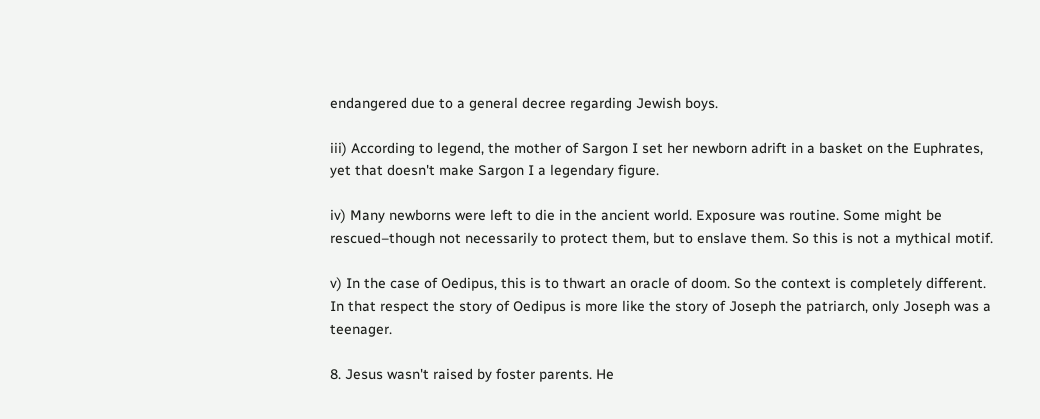endangered due to a general decree regarding Jewish boys.

iii) According to legend, the mother of Sargon I set her newborn adrift in a basket on the Euphrates, yet that doesn't make Sargon I a legendary figure.

iv) Many newborns were left to die in the ancient world. Exposure was routine. Some might be rescued–though not necessarily to protect them, but to enslave them. So this is not a mythical motif.

v) In the case of Oedipus, this is to thwart an oracle of doom. So the context is completely different. In that respect the story of Oedipus is more like the story of Joseph the patriarch, only Joseph was a teenager.

8. Jesus wasn't raised by foster parents. He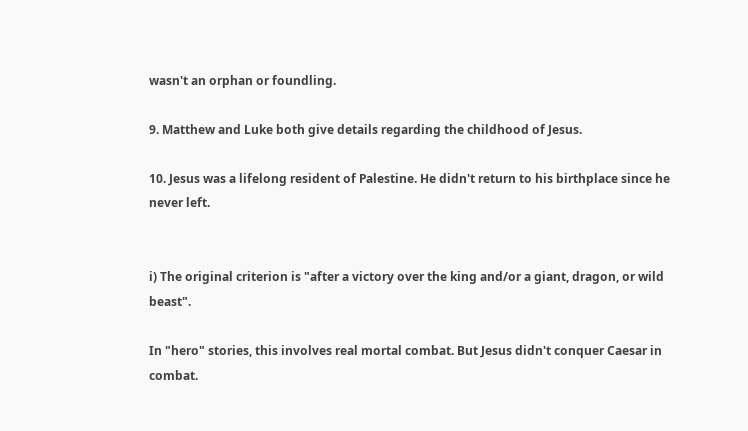wasn't an orphan or foundling.

9. Matthew and Luke both give details regarding the childhood of Jesus.

10. Jesus was a lifelong resident of Palestine. He didn't return to his birthplace since he never left.


i) The original criterion is "after a victory over the king and/or a giant, dragon, or wild beast".

In "hero" stories, this involves real mortal combat. But Jesus didn't conquer Caesar in combat.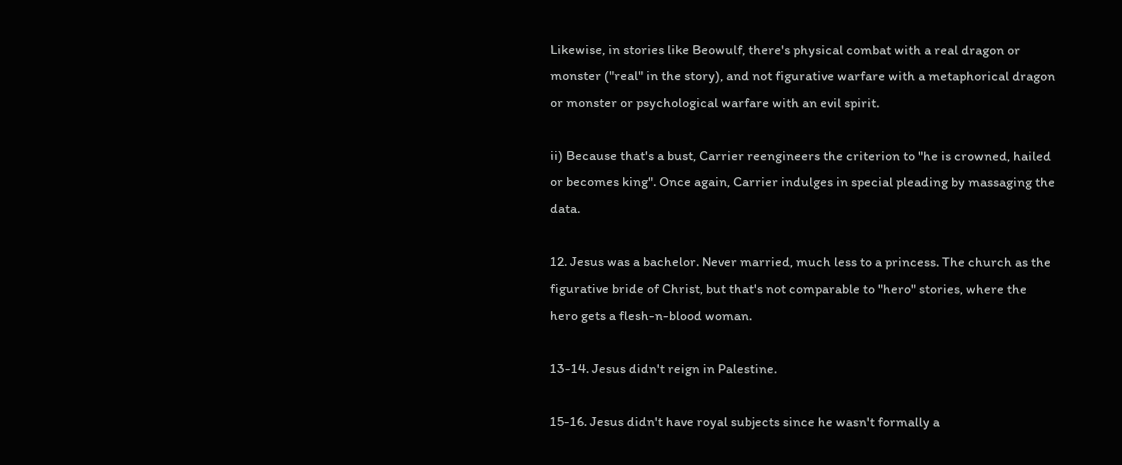Likewise, in stories like Beowulf, there's physical combat with a real dragon or monster ("real" in the story), and not figurative warfare with a metaphorical dragon or monster or psychological warfare with an evil spirit.

ii) Because that's a bust, Carrier reengineers the criterion to "he is crowned, hailed or becomes king". Once again, Carrier indulges in special pleading by massaging the data.

12. Jesus was a bachelor. Never married, much less to a princess. The church as the figurative bride of Christ, but that's not comparable to "hero" stories, where the hero gets a flesh-n-blood woman.

13-14. Jesus didn't reign in Palestine.

15-16. Jesus didn't have royal subjects since he wasn't formally a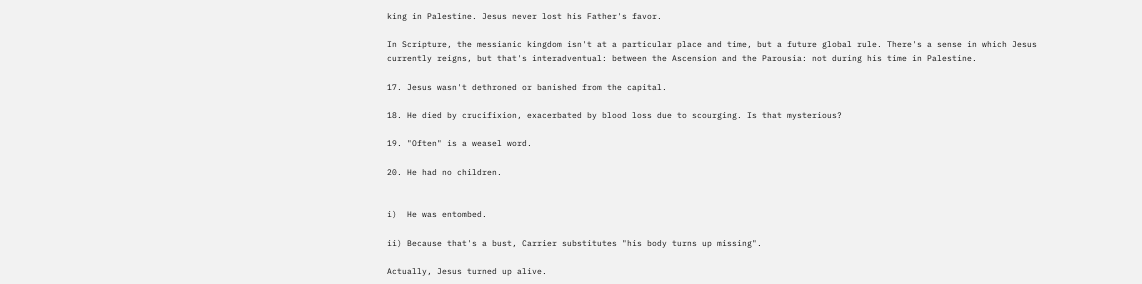king in Palestine. Jesus never lost his Father's favor.

In Scripture, the messianic kingdom isn't at a particular place and time, but a future global rule. There's a sense in which Jesus currently reigns, but that's interadventual: between the Ascension and the Parousia: not during his time in Palestine.

17. Jesus wasn't dethroned or banished from the capital.

18. He died by crucifixion, exacerbated by blood loss due to scourging. Is that mysterious?

19. "Often" is a weasel word.

20. He had no children.


i)  He was entombed.

ii) Because that's a bust, Carrier substitutes "his body turns up missing".

Actually, Jesus turned up alive.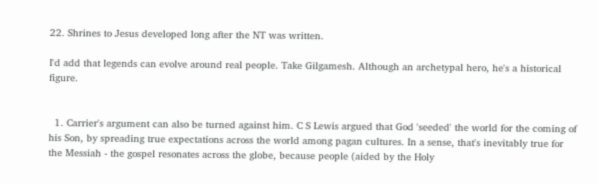22. Shrines to Jesus developed long after the NT was written.

I'd add that legends can evolve around real people. Take Gilgamesh. Although an archetypal hero, he's a historical figure.


  1. Carrier's argument can also be turned against him. C S Lewis argued that God 'seeded' the world for the coming of his Son, by spreading true expectations across the world among pagan cultures. In a sense, that's inevitably true for the Messiah - the gospel resonates across the globe, because people (aided by the Holy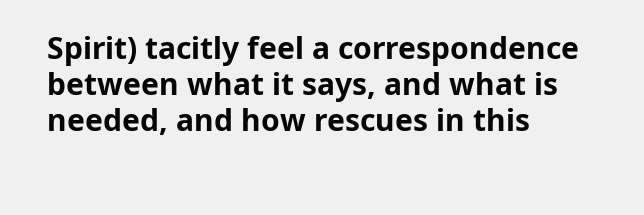Spirit) tacitly feel a correspondence between what it says, and what is needed, and how rescues in this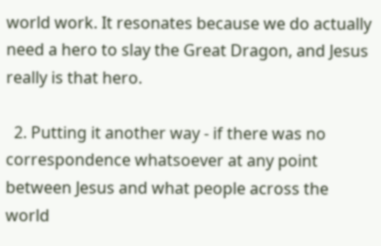world work. It resonates because we do actually need a hero to slay the Great Dragon, and Jesus really is that hero.

  2. Putting it another way - if there was no correspondence whatsoever at any point between Jesus and what people across the world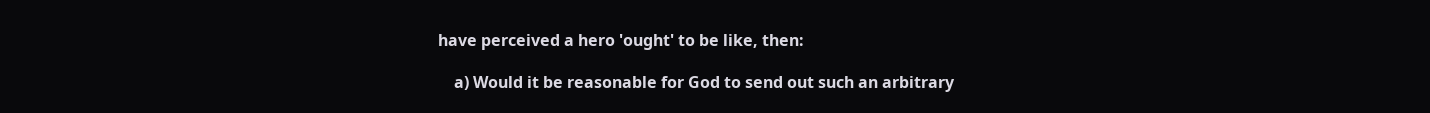have perceived a hero 'ought' to be like, then:

    a) Would it be reasonable for God to send out such an arbitrary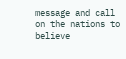message and call on the nations to believe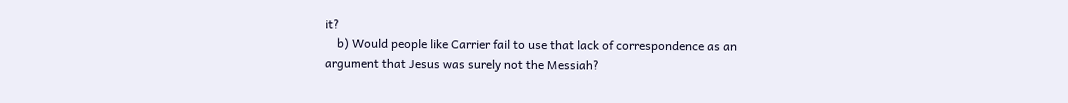it?
    b) Would people like Carrier fail to use that lack of correspondence as an argument that Jesus was surely not the Messiah?